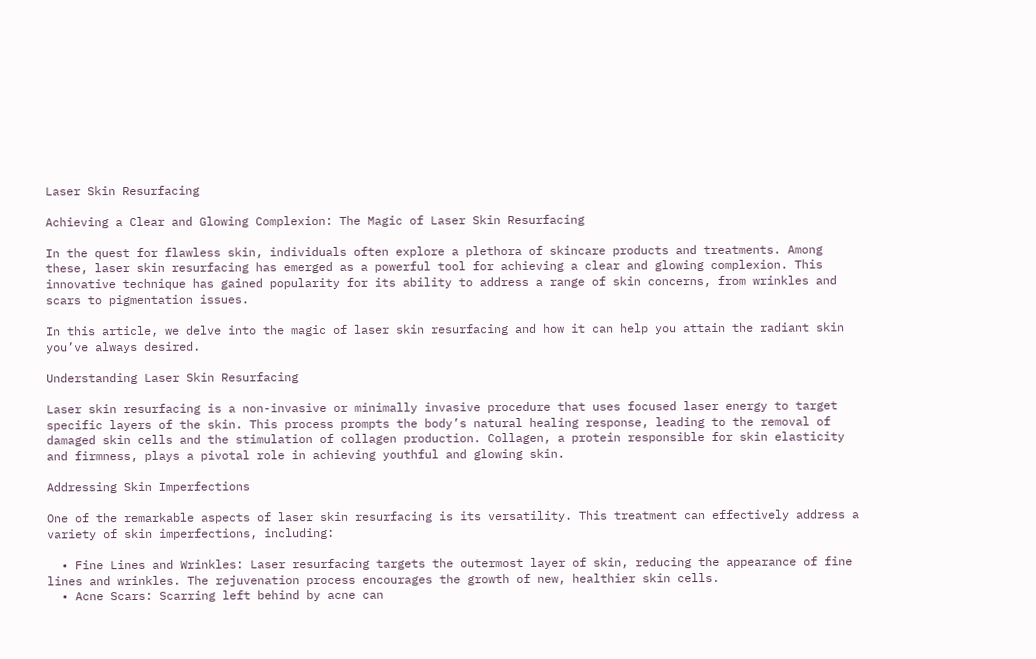Laser Skin Resurfacing

Achieving a Clear and Glowing Complexion: The Magic of Laser Skin Resurfacing

In the quest for flawless skin, individuals often explore a plethora of skincare products and treatments. Among these, laser skin resurfacing has emerged as a powerful tool for achieving a clear and glowing complexion. This innovative technique has gained popularity for its ability to address a range of skin concerns, from wrinkles and scars to pigmentation issues.

In this article, we delve into the magic of laser skin resurfacing and how it can help you attain the radiant skin you’ve always desired.

Understanding Laser Skin Resurfacing

Laser skin resurfacing is a non-invasive or minimally invasive procedure that uses focused laser energy to target specific layers of the skin. This process prompts the body’s natural healing response, leading to the removal of damaged skin cells and the stimulation of collagen production. Collagen, a protein responsible for skin elasticity and firmness, plays a pivotal role in achieving youthful and glowing skin.

Addressing Skin Imperfections

One of the remarkable aspects of laser skin resurfacing is its versatility. This treatment can effectively address a variety of skin imperfections, including:

  • Fine Lines and Wrinkles: Laser resurfacing targets the outermost layer of skin, reducing the appearance of fine lines and wrinkles. The rejuvenation process encourages the growth of new, healthier skin cells.
  • Acne Scars: Scarring left behind by acne can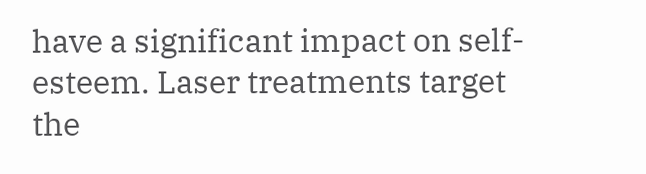have a significant impact on self-esteem. Laser treatments target the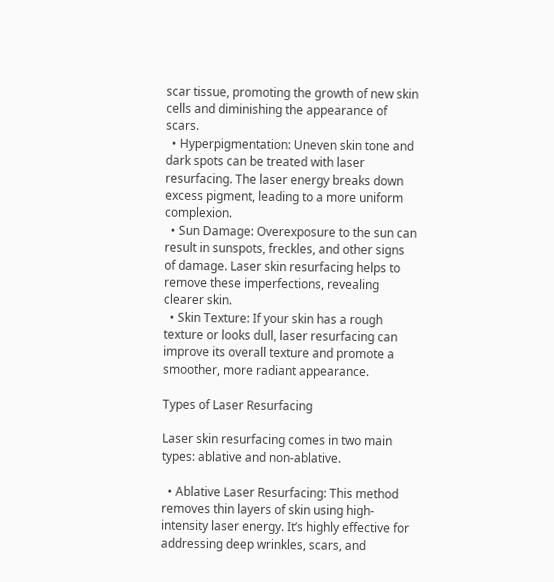scar tissue, promoting the growth of new skin cells and diminishing the appearance of scars.
  • Hyperpigmentation: Uneven skin tone and dark spots can be treated with laser resurfacing. The laser energy breaks down excess pigment, leading to a more uniform complexion.
  • Sun Damage: Overexposure to the sun can result in sunspots, freckles, and other signs of damage. Laser skin resurfacing helps to remove these imperfections, revealing clearer skin.
  • Skin Texture: If your skin has a rough texture or looks dull, laser resurfacing can improve its overall texture and promote a smoother, more radiant appearance.

Types of Laser Resurfacing

Laser skin resurfacing comes in two main types: ablative and non-ablative.

  • Ablative Laser Resurfacing: This method removes thin layers of skin using high-intensity laser energy. It’s highly effective for addressing deep wrinkles, scars, and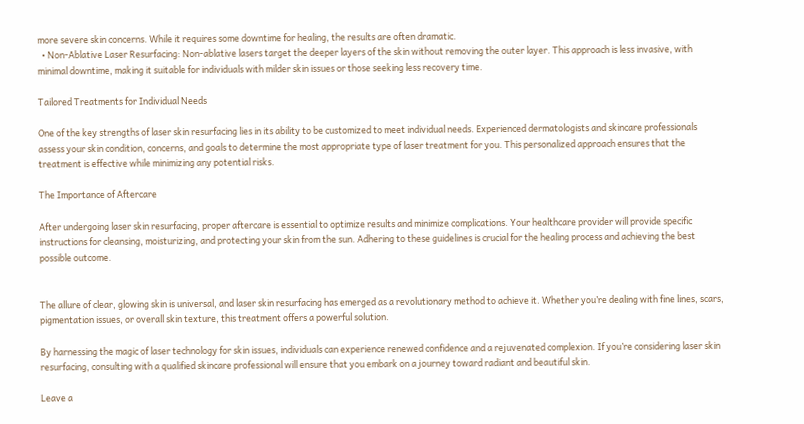more severe skin concerns. While it requires some downtime for healing, the results are often dramatic.
  • Non-Ablative Laser Resurfacing: Non-ablative lasers target the deeper layers of the skin without removing the outer layer. This approach is less invasive, with minimal downtime, making it suitable for individuals with milder skin issues or those seeking less recovery time.

Tailored Treatments for Individual Needs

One of the key strengths of laser skin resurfacing lies in its ability to be customized to meet individual needs. Experienced dermatologists and skincare professionals assess your skin condition, concerns, and goals to determine the most appropriate type of laser treatment for you. This personalized approach ensures that the treatment is effective while minimizing any potential risks.

The Importance of Aftercare

After undergoing laser skin resurfacing, proper aftercare is essential to optimize results and minimize complications. Your healthcare provider will provide specific instructions for cleansing, moisturizing, and protecting your skin from the sun. Adhering to these guidelines is crucial for the healing process and achieving the best possible outcome.


The allure of clear, glowing skin is universal, and laser skin resurfacing has emerged as a revolutionary method to achieve it. Whether you’re dealing with fine lines, scars, pigmentation issues, or overall skin texture, this treatment offers a powerful solution.

By harnessing the magic of laser technology for skin issues, individuals can experience renewed confidence and a rejuvenated complexion. If you’re considering laser skin resurfacing, consulting with a qualified skincare professional will ensure that you embark on a journey toward radiant and beautiful skin.

Leave a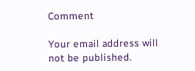Comment

Your email address will not be published.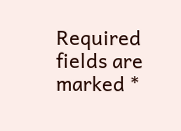Required fields are marked *